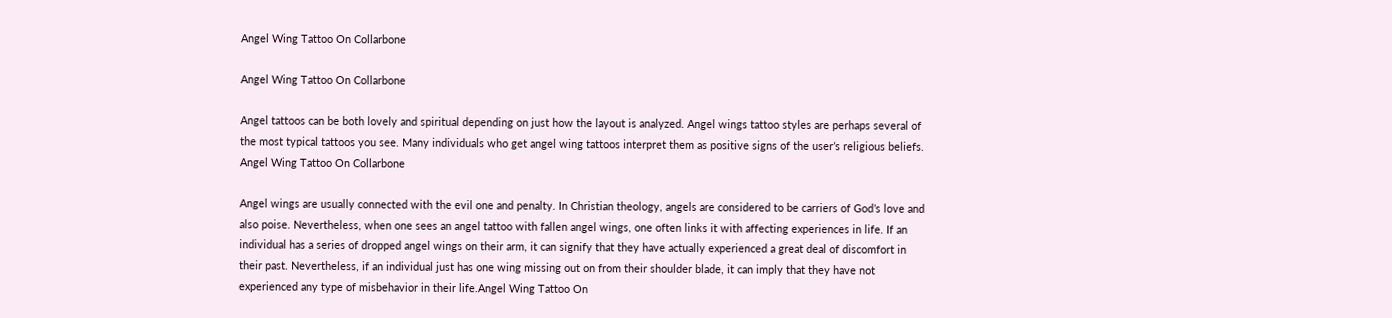Angel Wing Tattoo On Collarbone

Angel Wing Tattoo On Collarbone

Angel tattoos can be both lovely and spiritual depending on just how the layout is analyzed. Angel wings tattoo styles are perhaps several of the most typical tattoos you see. Many individuals who get angel wing tattoos interpret them as positive signs of the user’s religious beliefs. Angel Wing Tattoo On Collarbone

Angel wings are usually connected with the evil one and penalty. In Christian theology, angels are considered to be carriers of God’s love and also poise. Nevertheless, when one sees an angel tattoo with fallen angel wings, one often links it with affecting experiences in life. If an individual has a series of dropped angel wings on their arm, it can signify that they have actually experienced a great deal of discomfort in their past. Nevertheless, if an individual just has one wing missing out on from their shoulder blade, it can imply that they have not experienced any type of misbehavior in their life.Angel Wing Tattoo On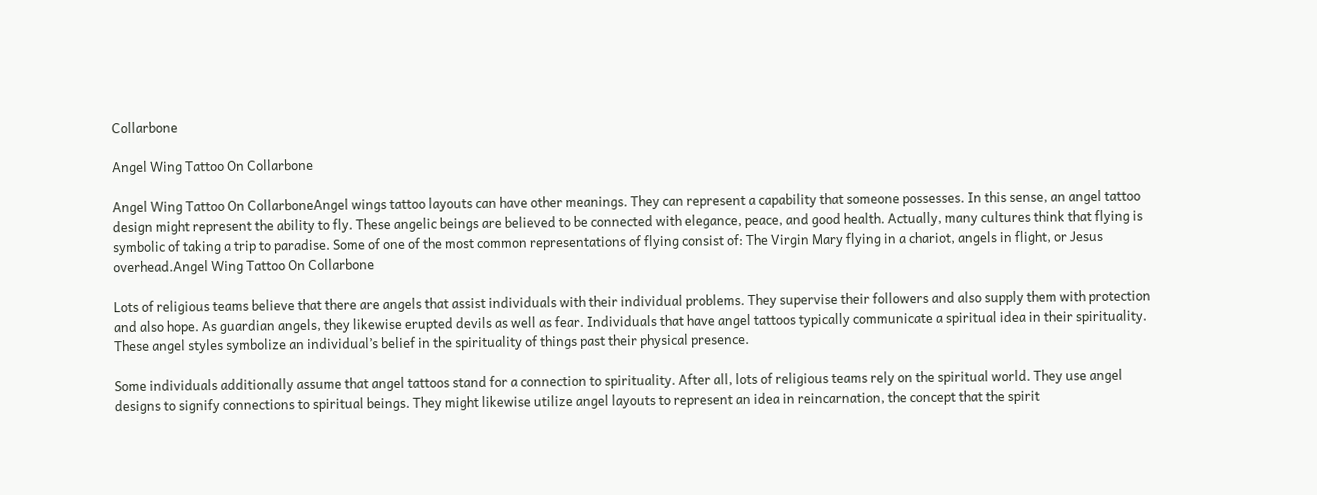Collarbone

Angel Wing Tattoo On Collarbone

Angel Wing Tattoo On CollarboneAngel wings tattoo layouts can have other meanings. They can represent a capability that someone possesses. In this sense, an angel tattoo design might represent the ability to fly. These angelic beings are believed to be connected with elegance, peace, and good health. Actually, many cultures think that flying is symbolic of taking a trip to paradise. Some of one of the most common representations of flying consist of: The Virgin Mary flying in a chariot, angels in flight, or Jesus overhead.Angel Wing Tattoo On Collarbone

Lots of religious teams believe that there are angels that assist individuals with their individual problems. They supervise their followers and also supply them with protection and also hope. As guardian angels, they likewise erupted devils as well as fear. Individuals that have angel tattoos typically communicate a spiritual idea in their spirituality. These angel styles symbolize an individual’s belief in the spirituality of things past their physical presence.

Some individuals additionally assume that angel tattoos stand for a connection to spirituality. After all, lots of religious teams rely on the spiritual world. They use angel designs to signify connections to spiritual beings. They might likewise utilize angel layouts to represent an idea in reincarnation, the concept that the spirit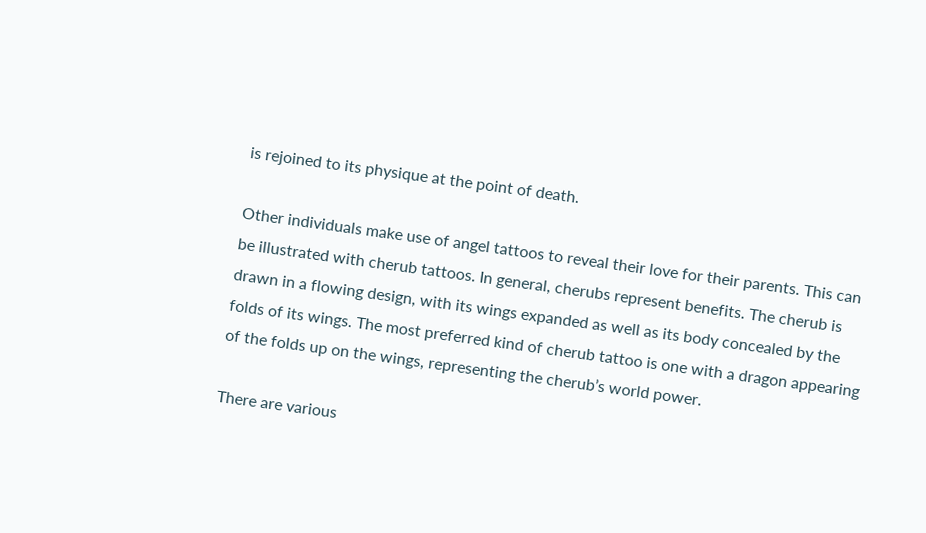is rejoined to its physique at the point of death.

Other individuals make use of angel tattoos to reveal their love for their parents. This can be illustrated with cherub tattoos. In general, cherubs represent benefits. The cherub is drawn in a flowing design, with its wings expanded as well as its body concealed by the folds of its wings. The most preferred kind of cherub tattoo is one with a dragon appearing of the folds up on the wings, representing the cherub’s world power.

There are various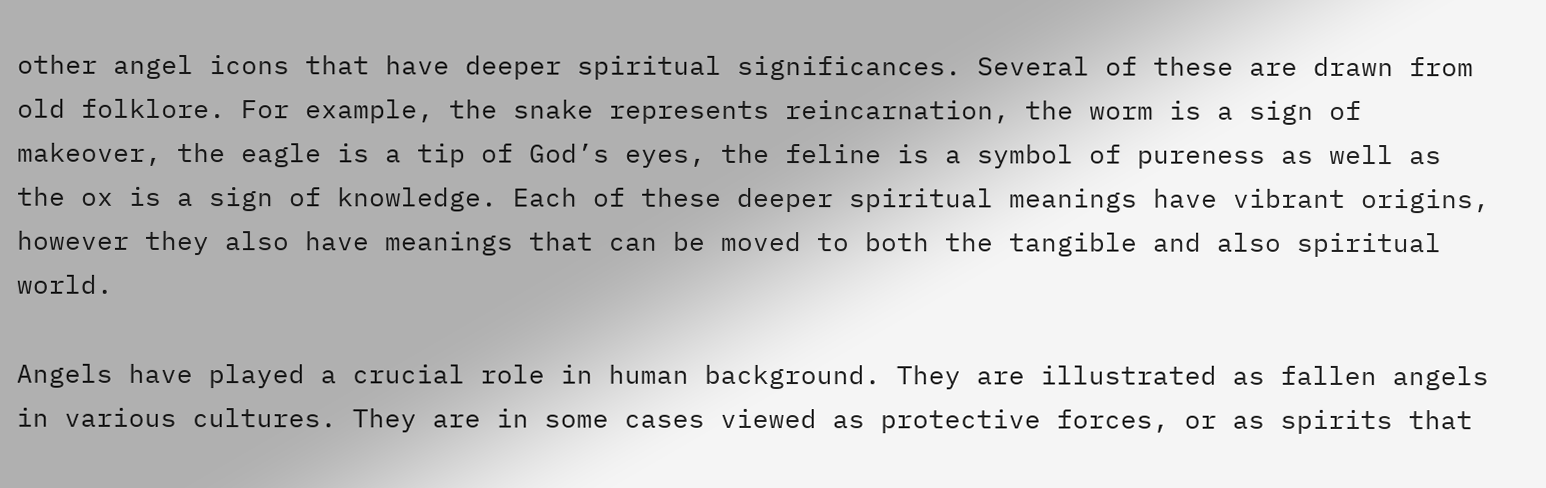other angel icons that have deeper spiritual significances. Several of these are drawn from old folklore. For example, the snake represents reincarnation, the worm is a sign of makeover, the eagle is a tip of God’s eyes, the feline is a symbol of pureness as well as the ox is a sign of knowledge. Each of these deeper spiritual meanings have vibrant origins, however they also have meanings that can be moved to both the tangible and also spiritual world.

Angels have played a crucial role in human background. They are illustrated as fallen angels in various cultures. They are in some cases viewed as protective forces, or as spirits that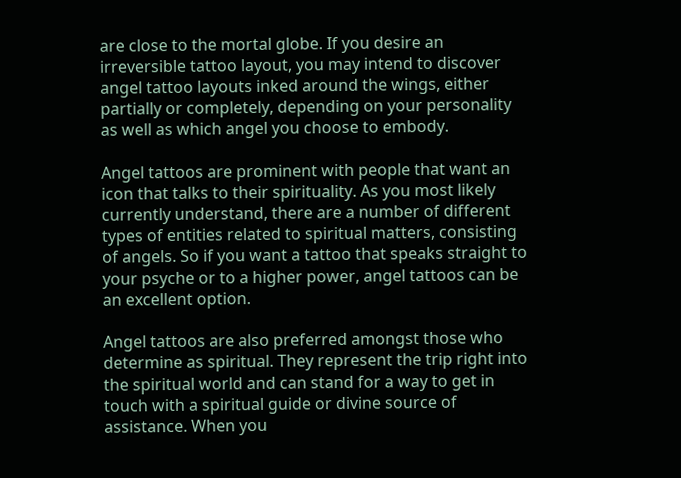are close to the mortal globe. If you desire an irreversible tattoo layout, you may intend to discover angel tattoo layouts inked around the wings, either partially or completely, depending on your personality as well as which angel you choose to embody.

Angel tattoos are prominent with people that want an icon that talks to their spirituality. As you most likely currently understand, there are a number of different types of entities related to spiritual matters, consisting of angels. So if you want a tattoo that speaks straight to your psyche or to a higher power, angel tattoos can be an excellent option.

Angel tattoos are also preferred amongst those who determine as spiritual. They represent the trip right into the spiritual world and can stand for a way to get in touch with a spiritual guide or divine source of assistance. When you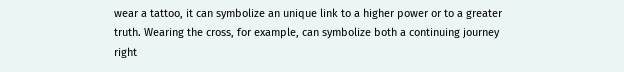wear a tattoo, it can symbolize an unique link to a higher power or to a greater truth. Wearing the cross, for example, can symbolize both a continuing journey right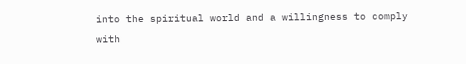into the spiritual world and a willingness to comply with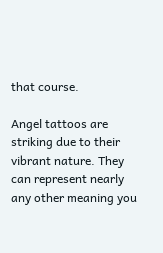that course.

Angel tattoos are striking due to their vibrant nature. They can represent nearly any other meaning you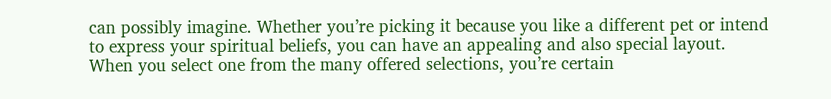can possibly imagine. Whether you’re picking it because you like a different pet or intend to express your spiritual beliefs, you can have an appealing and also special layout. When you select one from the many offered selections, you’re certain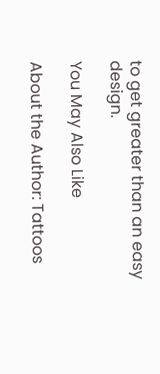to get greater than an easy design.

You May Also Like

About the Author: Tattoos